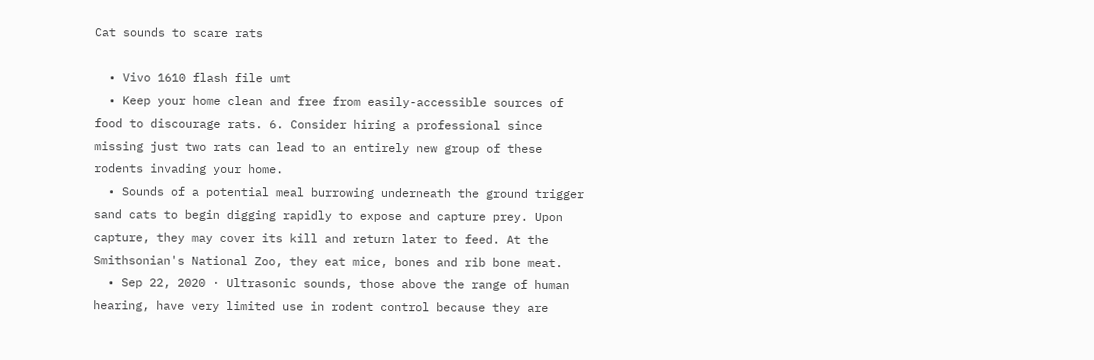Cat sounds to scare rats

  • Vivo 1610 flash file umt
  • Keep your home clean and free from easily-accessible sources of food to discourage rats. 6. Consider hiring a professional since missing just two rats can lead to an entirely new group of these rodents invading your home.
  • Sounds of a potential meal burrowing underneath the ground trigger sand cats to begin digging rapidly to expose and capture prey. Upon capture, they may cover its kill and return later to feed. At the Smithsonian's National Zoo, they eat mice, bones and rib bone meat.
  • Sep 22, 2020 · Ultrasonic sounds, those above the range of human hearing, have very limited use in rodent control because they are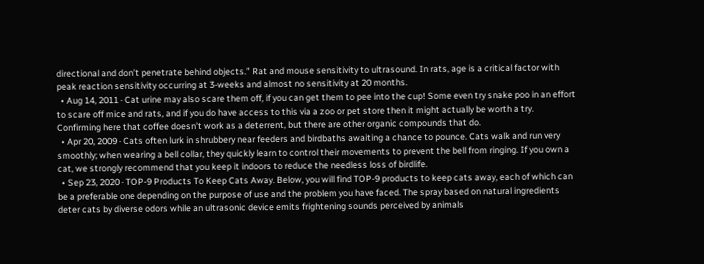directional and don’t penetrate behind objects.” Rat and mouse sensitivity to ultrasound. In rats, age is a critical factor with peak reaction sensitivity occurring at 3-weeks and almost no sensitivity at 20 months.
  • Aug 14, 2011 · Cat urine may also scare them off, if you can get them to pee into the cup! Some even try snake poo in an effort to scare off mice and rats, and if you do have access to this via a zoo or pet store then it might actually be worth a try. Confirming here that coffee doesn’t work as a deterrent, but there are other organic compounds that do.
  • Apr 20, 2009 · Cats often lurk in shrubbery near feeders and birdbaths awaiting a chance to pounce. Cats walk and run very smoothly; when wearing a bell collar, they quickly learn to control their movements to prevent the bell from ringing. If you own a cat, we strongly recommend that you keep it indoors to reduce the needless loss of birdlife.
  • Sep 23, 2020 · TOP-9 Products To Keep Cats Away. Below, you will find TOP-9 products to keep cats away, each of which can be a preferable one depending on the purpose of use and the problem you have faced. The spray based on natural ingredients deter cats by diverse odors while an ultrasonic device emits frightening sounds perceived by animals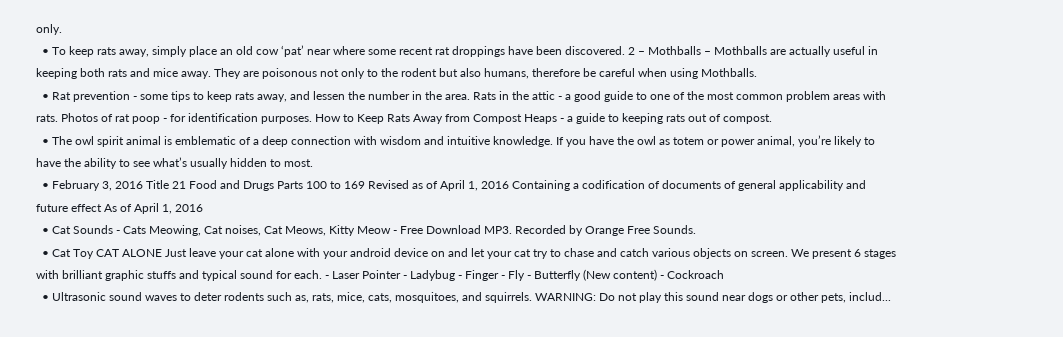only.
  • To keep rats away, simply place an old cow ‘pat’ near where some recent rat droppings have been discovered. 2 – Mothballs – Mothballs are actually useful in keeping both rats and mice away. They are poisonous not only to the rodent but also humans, therefore be careful when using Mothballs.
  • Rat prevention - some tips to keep rats away, and lessen the number in the area. Rats in the attic - a good guide to one of the most common problem areas with rats. Photos of rat poop - for identification purposes. How to Keep Rats Away from Compost Heaps - a guide to keeping rats out of compost.
  • The owl spirit animal is emblematic of a deep connection with wisdom and intuitive knowledge. If you have the owl as totem or power animal, you’re likely to have the ability to see what’s usually hidden to most.
  • February 3, 2016 Title 21 Food and Drugs Parts 100 to 169 Revised as of April 1, 2016 Containing a codification of documents of general applicability and future effect As of April 1, 2016
  • Cat Sounds - Cats Meowing, Cat noises, Cat Meows, Kitty Meow - Free Download MP3. Recorded by Orange Free Sounds.
  • Cat Toy CAT ALONE Just leave your cat alone with your android device on and let your cat try to chase and catch various objects on screen. We present 6 stages with brilliant graphic stuffs and typical sound for each. - Laser Pointer - Ladybug - Finger - Fly - Butterfly (New content) - Cockroach
  • Ultrasonic sound waves to deter rodents such as, rats, mice, cats, mosquitoes, and squirrels. WARNING: Do not play this sound near dogs or other pets, includ...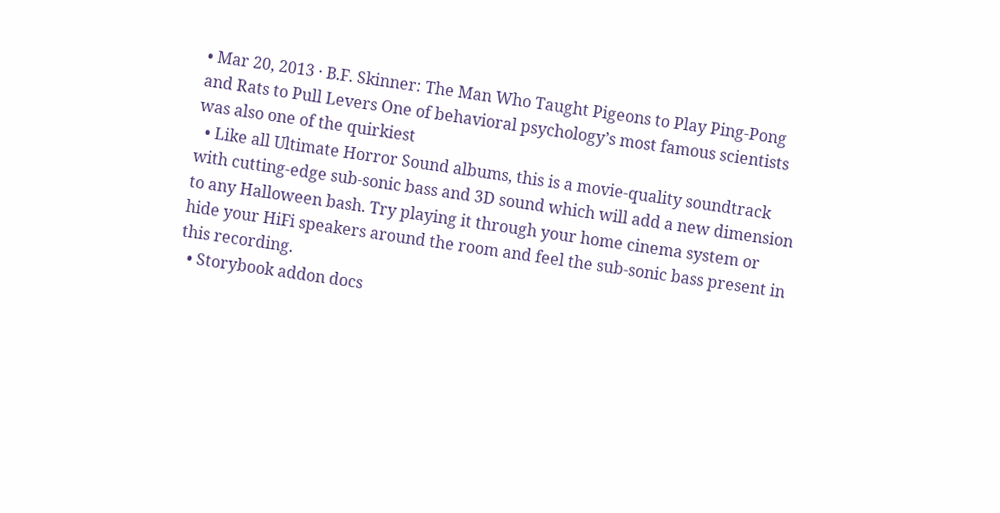• Mar 20, 2013 · B.F. Skinner: The Man Who Taught Pigeons to Play Ping-Pong and Rats to Pull Levers One of behavioral psychology’s most famous scientists was also one of the quirkiest
  • Like all Ultimate Horror Sound albums, this is a movie-quality soundtrack with cutting-edge sub-sonic bass and 3D sound which will add a new dimension to any Halloween bash. Try playing it through your home cinema system or hide your HiFi speakers around the room and feel the sub-sonic bass present in this recording.
  • Storybook addon docs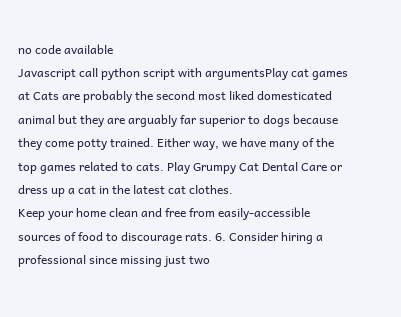no code available
Javascript call python script with argumentsPlay cat games at Cats are probably the second most liked domesticated animal but they are arguably far superior to dogs because they come potty trained. Either way, we have many of the top games related to cats. Play Grumpy Cat Dental Care or dress up a cat in the latest cat clothes.
Keep your home clean and free from easily-accessible sources of food to discourage rats. 6. Consider hiring a professional since missing just two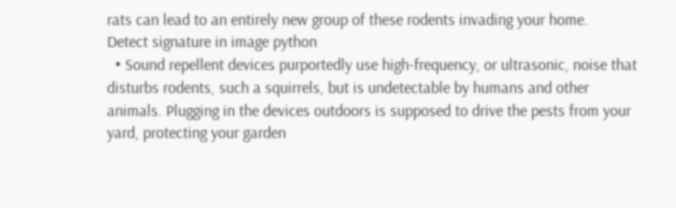rats can lead to an entirely new group of these rodents invading your home.
Detect signature in image python
  • Sound repellent devices purportedly use high-frequency, or ultrasonic, noise that disturbs rodents, such a squirrels, but is undetectable by humans and other animals. Plugging in the devices outdoors is supposed to drive the pests from your yard, protecting your garden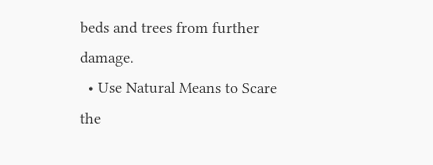beds and trees from further damage.
  • Use Natural Means to Scare the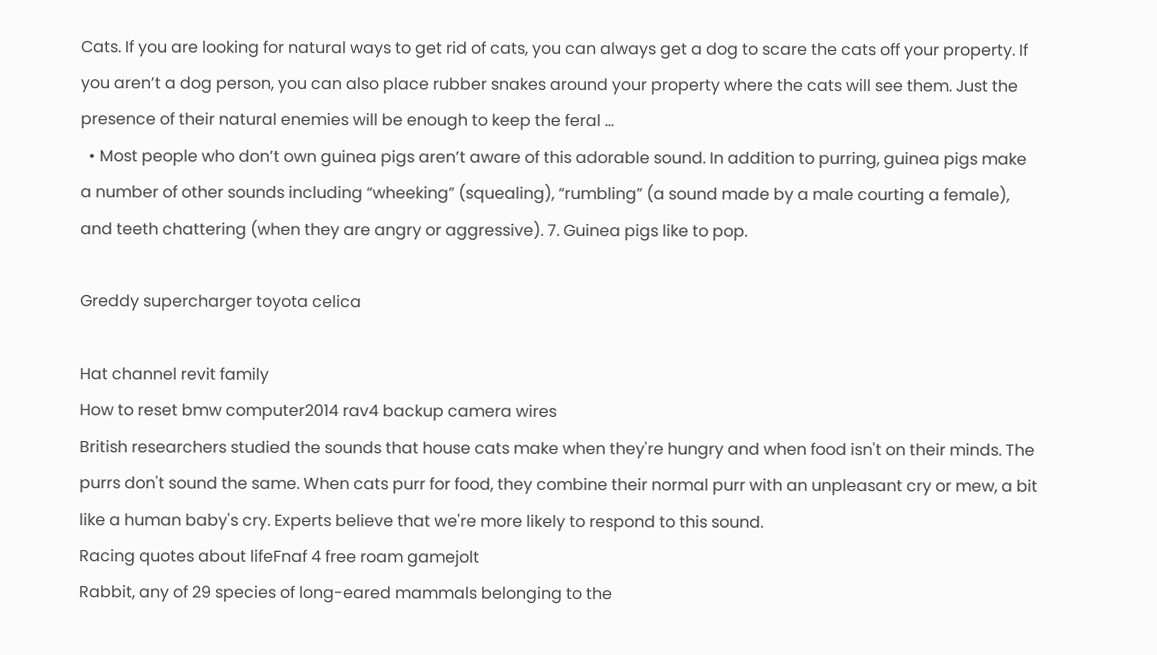Cats. If you are looking for natural ways to get rid of cats, you can always get a dog to scare the cats off your property. If you aren’t a dog person, you can also place rubber snakes around your property where the cats will see them. Just the presence of their natural enemies will be enough to keep the feral ...
  • Most people who don’t own guinea pigs aren’t aware of this adorable sound. In addition to purring, guinea pigs make a number of other sounds including “wheeking” (squealing), “rumbling” (a sound made by a male courting a female), and teeth chattering (when they are angry or aggressive). 7. Guinea pigs like to pop.

Greddy supercharger toyota celica

Hat channel revit family
How to reset bmw computer2014 rav4 backup camera wires
British researchers studied the sounds that house cats make when they're hungry and when food isn't on their minds. The purrs don't sound the same. When cats purr for food, they combine their normal purr with an unpleasant cry or mew, a bit like a human baby's cry. Experts believe that we're more likely to respond to this sound.
Racing quotes about lifeFnaf 4 free roam gamejolt
Rabbit, any of 29 species of long-eared mammals belonging to the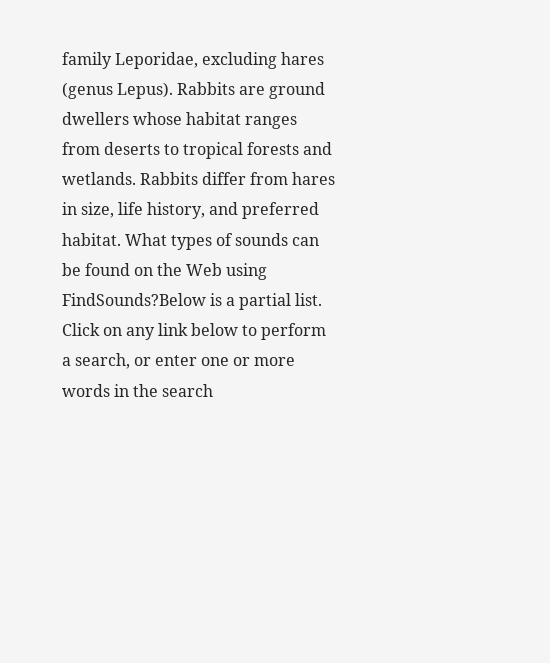family Leporidae, excluding hares (genus Lepus). Rabbits are ground dwellers whose habitat ranges from deserts to tropical forests and wetlands. Rabbits differ from hares in size, life history, and preferred habitat. What types of sounds can be found on the Web using FindSounds?Below is a partial list. Click on any link below to perform a search, or enter one or more words in the search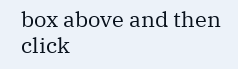box above and then click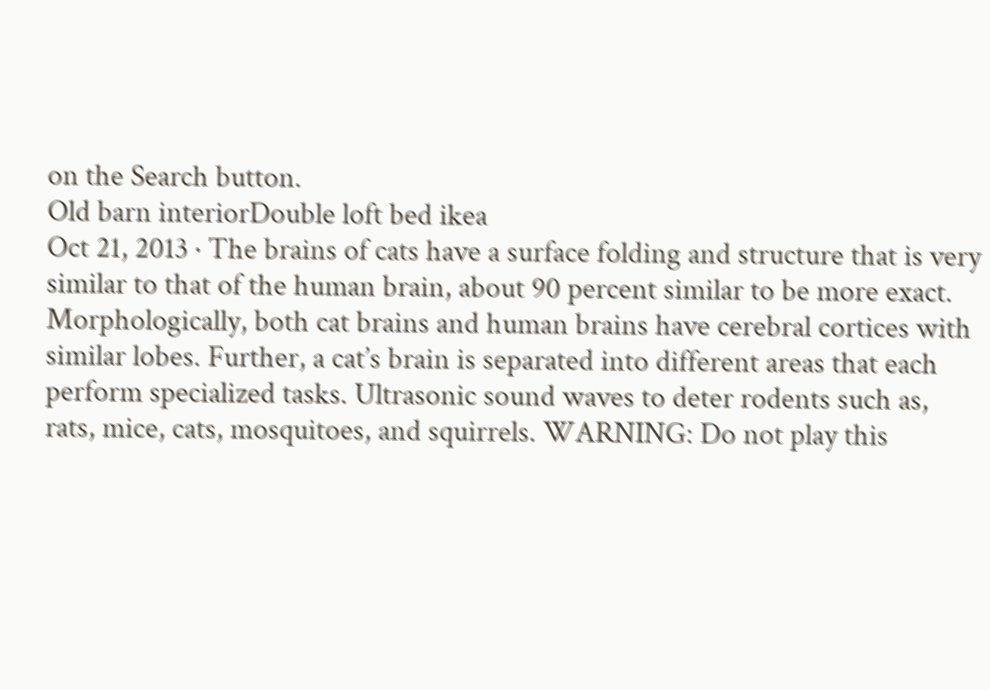on the Search button.
Old barn interiorDouble loft bed ikea
Oct 21, 2013 · The brains of cats have a surface folding and structure that is very similar to that of the human brain, about 90 percent similar to be more exact. Morphologically, both cat brains and human brains have cerebral cortices with similar lobes. Further, a cat’s brain is separated into different areas that each perform specialized tasks. Ultrasonic sound waves to deter rodents such as, rats, mice, cats, mosquitoes, and squirrels. WARNING: Do not play this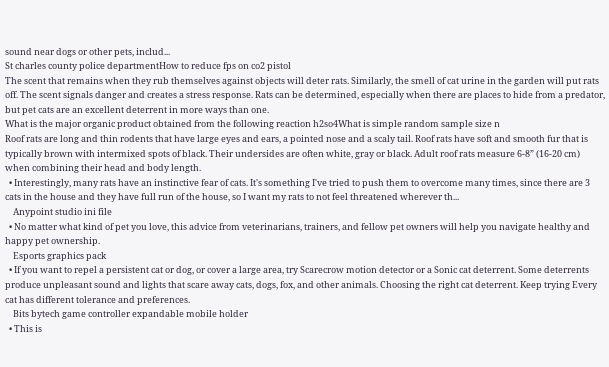sound near dogs or other pets, includ...
St charles county police departmentHow to reduce fps on co2 pistol
The scent that remains when they rub themselves against objects will deter rats. Similarly, the smell of cat urine in the garden will put rats off. The scent signals danger and creates a stress response. Rats can be determined, especially when there are places to hide from a predator, but pet cats are an excellent deterrent in more ways than one.
What is the major organic product obtained from the following reaction h2so4What is simple random sample size n
Roof rats are long and thin rodents that have large eyes and ears, a pointed nose and a scaly tail. Roof rats have soft and smooth fur that is typically brown with intermixed spots of black. Their undersides are often white, gray or black. Adult roof rats measure 6-8” (16-20 cm) when combining their head and body length.
  • Interestingly, many rats have an instinctive fear of cats. It's something I've tried to push them to overcome many times, since there are 3 cats in the house and they have full run of the house, so I want my rats to not feel threatened wherever th...
    Anypoint studio ini file
  • No matter what kind of pet you love, this advice from veterinarians, trainers, and fellow pet owners will help you navigate healthy and happy pet ownership.
    Esports graphics pack
  • If you want to repel a persistent cat or dog, or cover a large area, try Scarecrow motion detector or a Sonic cat deterrent. Some deterrents produce unpleasant sound and lights that scare away cats, dogs, fox, and other animals. Choosing the right cat deterrent. Keep trying Every cat has different tolerance and preferences.
    Bits bytech game controller expandable mobile holder
  • This is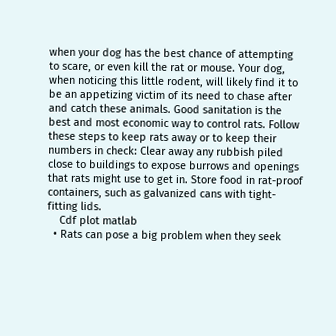when your dog has the best chance of attempting to scare, or even kill the rat or mouse. Your dog, when noticing this little rodent, will likely find it to be an appetizing victim of its need to chase after and catch these animals. Good sanitation is the best and most economic way to control rats. Follow these steps to keep rats away or to keep their numbers in check: Clear away any rubbish piled close to buildings to expose burrows and openings that rats might use to get in. Store food in rat-proof containers, such as galvanized cans with tight-fitting lids.
    Cdf plot matlab
  • Rats can pose a big problem when they seek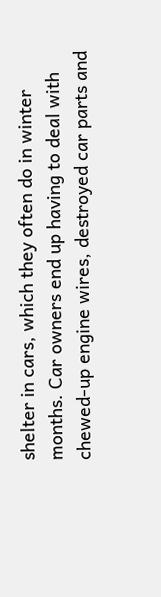shelter in cars, which they often do in winter months. Car owners end up having to deal with chewed-up engine wires, destroyed car parts and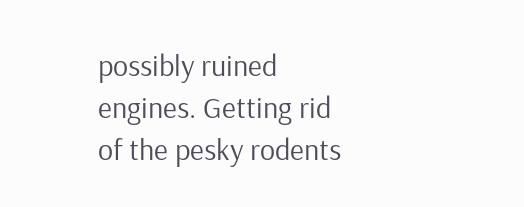possibly ruined engines. Getting rid of the pesky rodents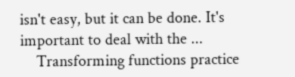isn't easy, but it can be done. It's important to deal with the ...
    Transforming functions practice